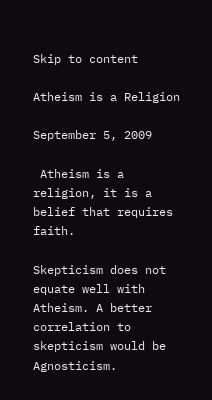Skip to content

Atheism is a Religion

September 5, 2009

 Atheism is a religion, it is a belief that requires faith.

Skepticism does not equate well with Atheism. A better correlation to skepticism would be Agnosticism.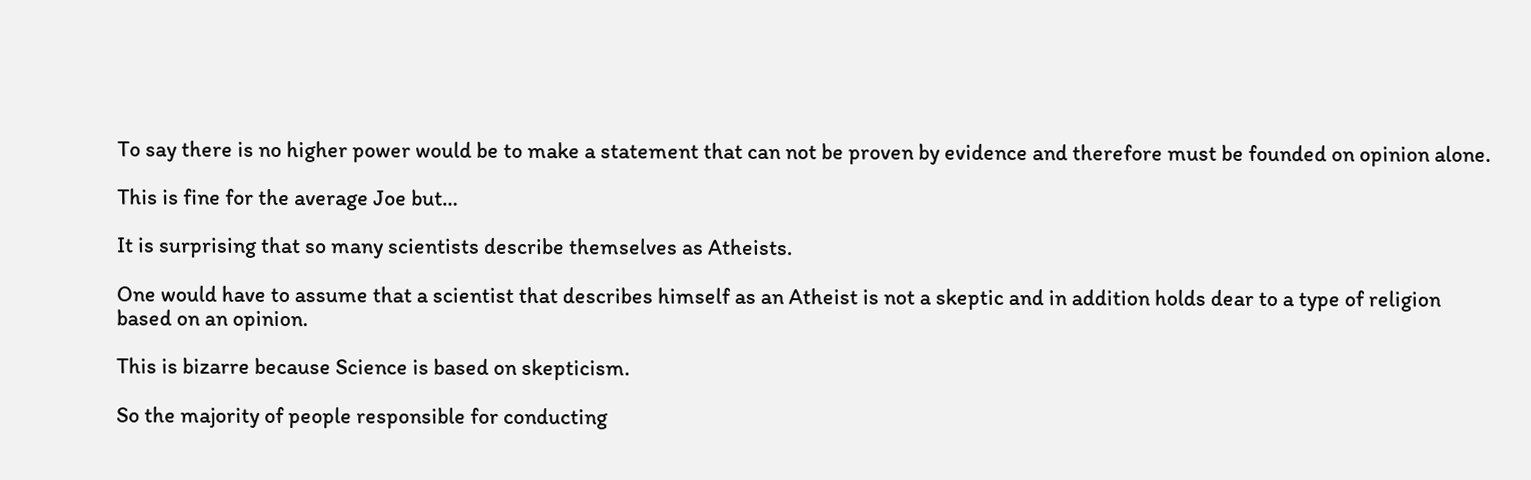To say there is no higher power would be to make a statement that can not be proven by evidence and therefore must be founded on opinion alone.

This is fine for the average Joe but…

It is surprising that so many scientists describe themselves as Atheists.

One would have to assume that a scientist that describes himself as an Atheist is not a skeptic and in addition holds dear to a type of religion based on an opinion.

This is bizarre because Science is based on skepticism.

So the majority of people responsible for conducting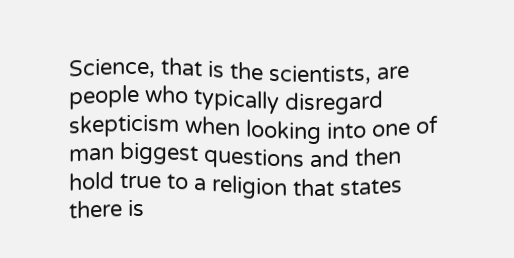Science, that is the scientists, are people who typically disregard skepticism when looking into one of man biggest questions and then hold true to a religion that states there is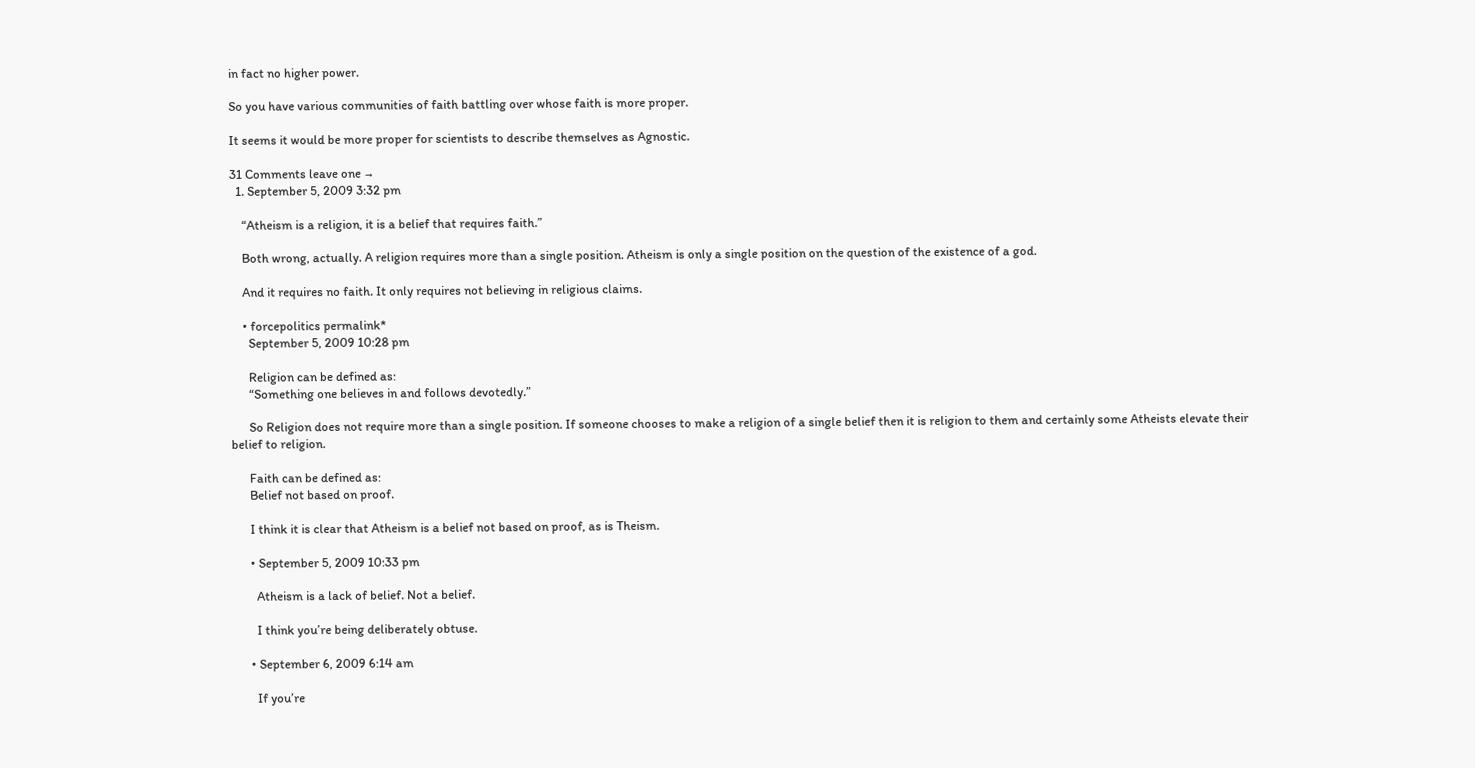in fact no higher power.

So you have various communities of faith battling over whose faith is more proper.

It seems it would be more proper for scientists to describe themselves as Agnostic.

31 Comments leave one →
  1. September 5, 2009 3:32 pm

    “Atheism is a religion, it is a belief that requires faith.”

    Both wrong, actually. A religion requires more than a single position. Atheism is only a single position on the question of the existence of a god.

    And it requires no faith. It only requires not believing in religious claims.

    • forcepolitics permalink*
      September 5, 2009 10:28 pm

      Religion can be defined as:
      “Something one believes in and follows devotedly.”

      So Religion does not require more than a single position. If someone chooses to make a religion of a single belief then it is religion to them and certainly some Atheists elevate their belief to religion.

      Faith can be defined as:
      Belief not based on proof.

      I think it is clear that Atheism is a belief not based on proof, as is Theism.

      • September 5, 2009 10:33 pm

        Atheism is a lack of belief. Not a belief.

        I think you’re being deliberately obtuse.

      • September 6, 2009 6:14 am

        If you’re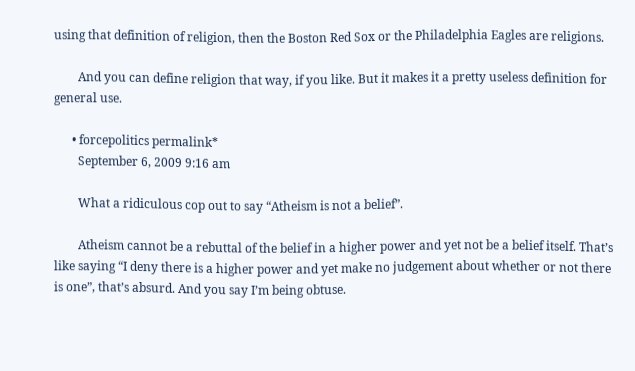using that definition of religion, then the Boston Red Sox or the Philadelphia Eagles are religions.

        And you can define religion that way, if you like. But it makes it a pretty useless definition for general use.

      • forcepolitics permalink*
        September 6, 2009 9:16 am

        What a ridiculous cop out to say “Atheism is not a belief”.

        Atheism cannot be a rebuttal of the belief in a higher power and yet not be a belief itself. That’s like saying “I deny there is a higher power and yet make no judgement about whether or not there is one”, that’s absurd. And you say I’m being obtuse.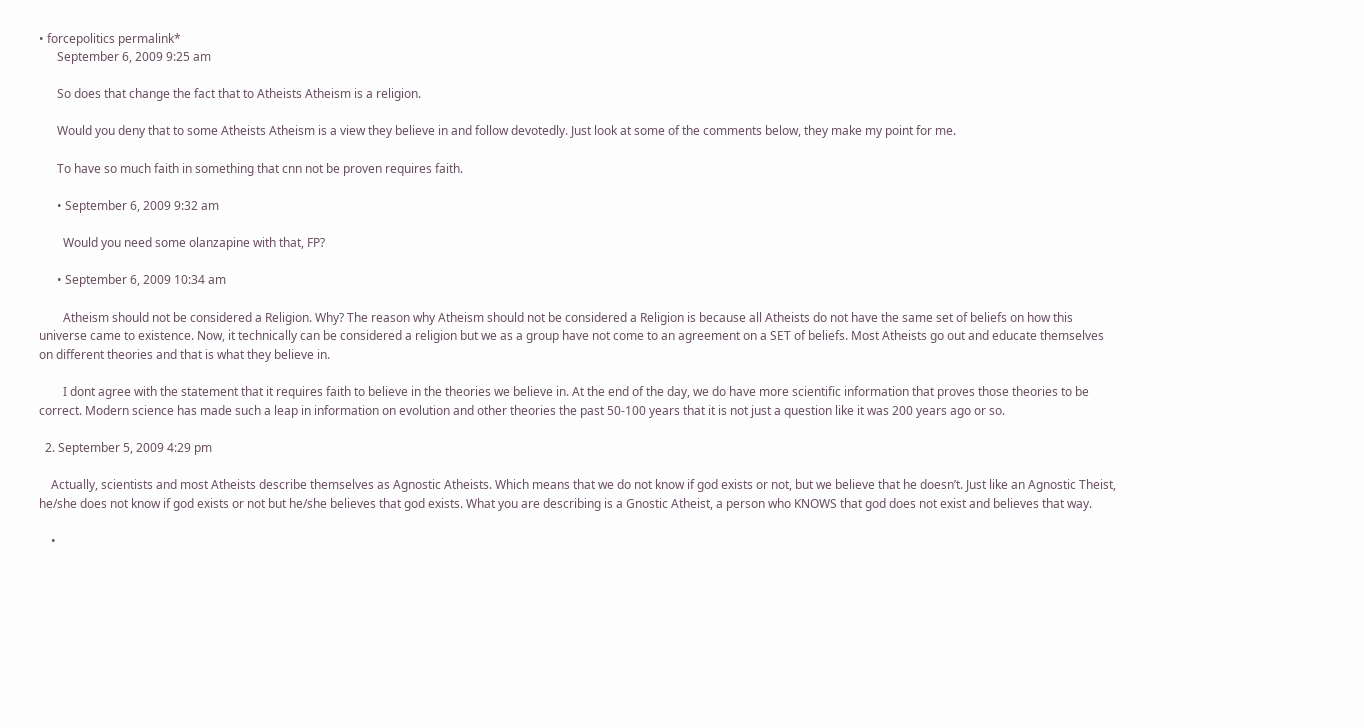• forcepolitics permalink*
      September 6, 2009 9:25 am

      So does that change the fact that to Atheists Atheism is a religion.

      Would you deny that to some Atheists Atheism is a view they believe in and follow devotedly. Just look at some of the comments below, they make my point for me.

      To have so much faith in something that cnn not be proven requires faith.

      • September 6, 2009 9:32 am

        Would you need some olanzapine with that, FP?

      • September 6, 2009 10:34 am

        Atheism should not be considered a Religion. Why? The reason why Atheism should not be considered a Religion is because all Atheists do not have the same set of beliefs on how this universe came to existence. Now, it technically can be considered a religion but we as a group have not come to an agreement on a SET of beliefs. Most Atheists go out and educate themselves on different theories and that is what they believe in.

        I dont agree with the statement that it requires faith to believe in the theories we believe in. At the end of the day, we do have more scientific information that proves those theories to be correct. Modern science has made such a leap in information on evolution and other theories the past 50-100 years that it is not just a question like it was 200 years ago or so.

  2. September 5, 2009 4:29 pm

    Actually, scientists and most Atheists describe themselves as Agnostic Atheists. Which means that we do not know if god exists or not, but we believe that he doesn’t. Just like an Agnostic Theist, he/she does not know if god exists or not but he/she believes that god exists. What you are describing is a Gnostic Atheist, a person who KNOWS that god does not exist and believes that way.

    •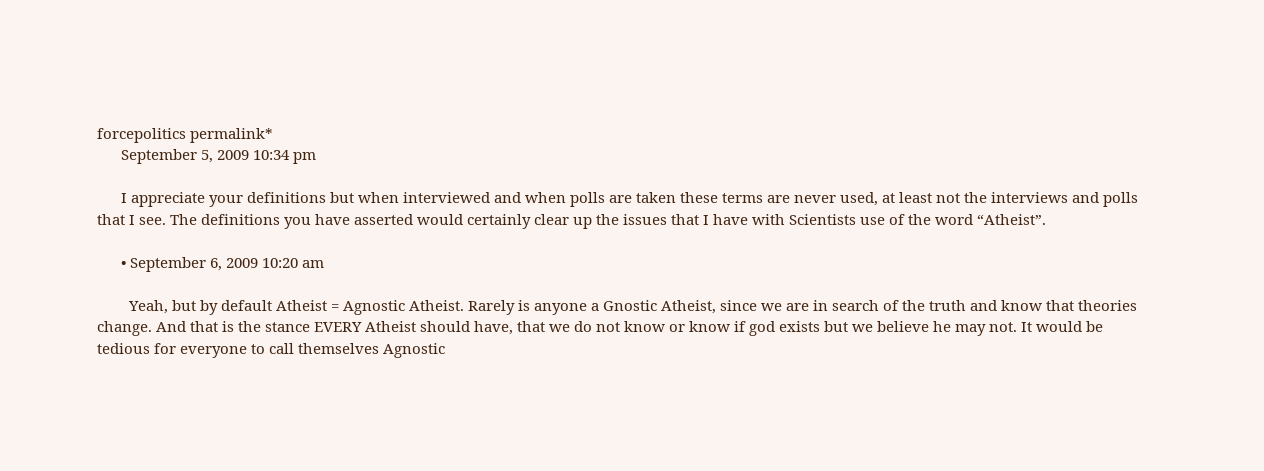forcepolitics permalink*
      September 5, 2009 10:34 pm

      I appreciate your definitions but when interviewed and when polls are taken these terms are never used, at least not the interviews and polls that I see. The definitions you have asserted would certainly clear up the issues that I have with Scientists use of the word “Atheist”.

      • September 6, 2009 10:20 am

        Yeah, but by default Atheist = Agnostic Atheist. Rarely is anyone a Gnostic Atheist, since we are in search of the truth and know that theories change. And that is the stance EVERY Atheist should have, that we do not know or know if god exists but we believe he may not. It would be tedious for everyone to call themselves Agnostic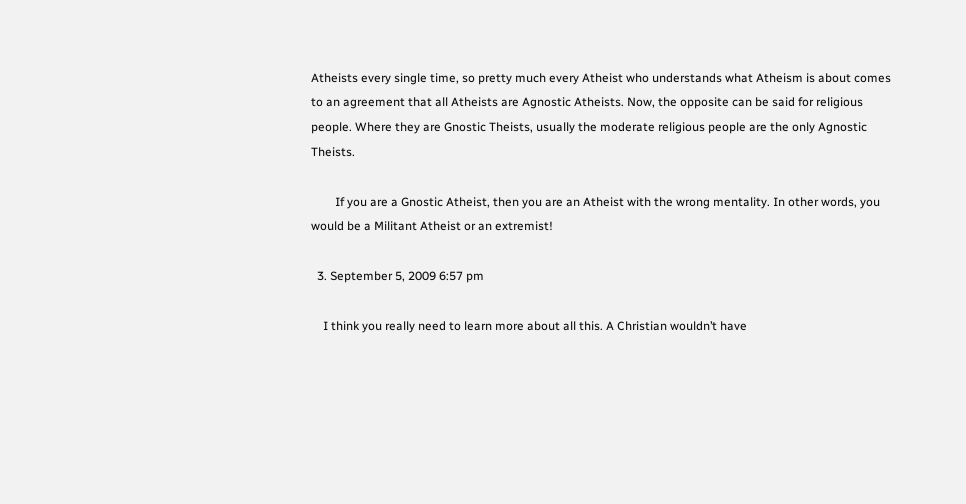Atheists every single time, so pretty much every Atheist who understands what Atheism is about comes to an agreement that all Atheists are Agnostic Atheists. Now, the opposite can be said for religious people. Where they are Gnostic Theists, usually the moderate religious people are the only Agnostic Theists.

        If you are a Gnostic Atheist, then you are an Atheist with the wrong mentality. In other words, you would be a Militant Atheist or an extremist!

  3. September 5, 2009 6:57 pm

    I think you really need to learn more about all this. A Christian wouldn’t have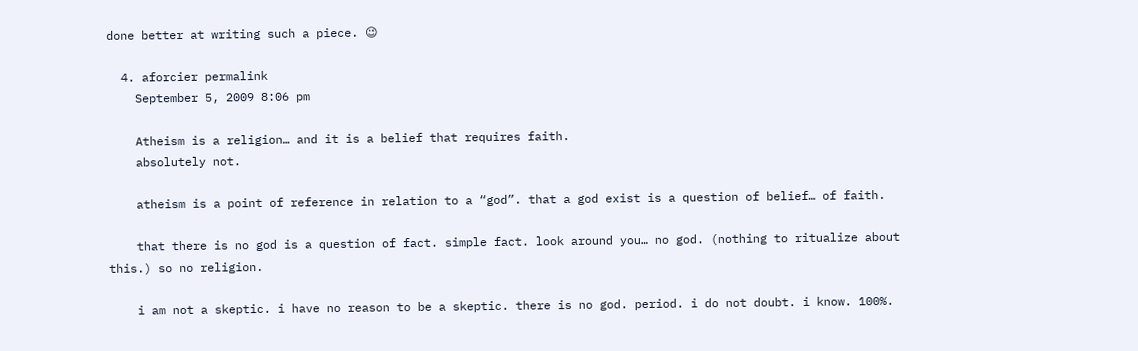done better at writing such a piece. 😉

  4. aforcier permalink
    September 5, 2009 8:06 pm

    Atheism is a religion… and it is a belief that requires faith.
    absolutely not.

    atheism is a point of reference in relation to a “god”. that a god exist is a question of belief… of faith.

    that there is no god is a question of fact. simple fact. look around you… no god. (nothing to ritualize about this.) so no religion.

    i am not a skeptic. i have no reason to be a skeptic. there is no god. period. i do not doubt. i know. 100%.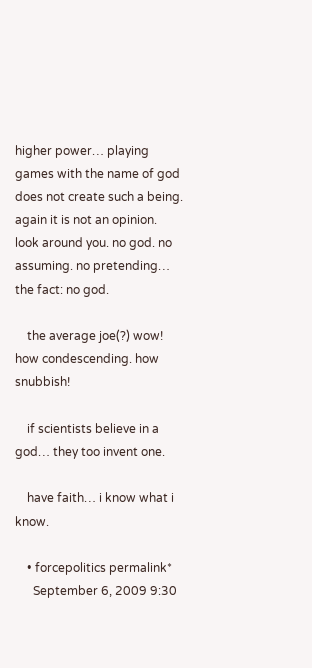higher power… playing games with the name of god does not create such a being. again it is not an opinion. look around you. no god. no assuming. no pretending… the fact: no god.

    the average joe(?) wow! how condescending. how snubbish!

    if scientists believe in a god… they too invent one.

    have faith… i know what i know.

    • forcepolitics permalink*
      September 6, 2009 9:30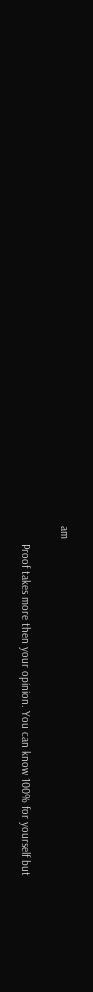am

      Proof takes more then your opinion. You can know 100% for yourself but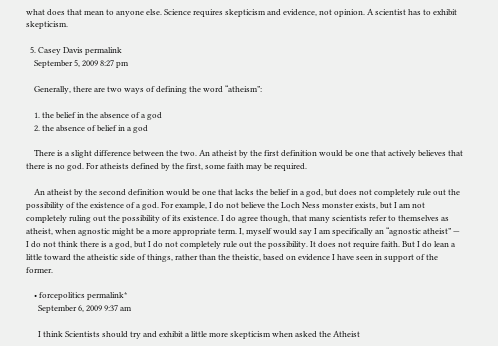what does that mean to anyone else. Science requires skepticism and evidence, not opinion. A scientist has to exhibit skepticism.

  5. Casey Davis permalink
    September 5, 2009 8:27 pm

    Generally, there are two ways of defining the word “atheism”:

    1. the belief in the absence of a god
    2. the absence of belief in a god

    There is a slight difference between the two. An atheist by the first definition would be one that actively believes that there is no god. For atheists defined by the first, some faith may be required.

    An atheist by the second definition would be one that lacks the belief in a god, but does not completely rule out the possibility of the existence of a god. For example, I do not believe the Loch Ness monster exists, but I am not completely ruling out the possibility of its existence. I do agree though, that many scientists refer to themselves as atheist, when agnostic might be a more appropriate term. I, myself would say I am specifically an “agnostic atheist” — I do not think there is a god, but I do not completely rule out the possibility. It does not require faith. But I do lean a little toward the atheistic side of things, rather than the theistic, based on evidence I have seen in support of the former.

    • forcepolitics permalink*
      September 6, 2009 9:37 am

      I think Scientists should try and exhibit a little more skepticism when asked the Atheist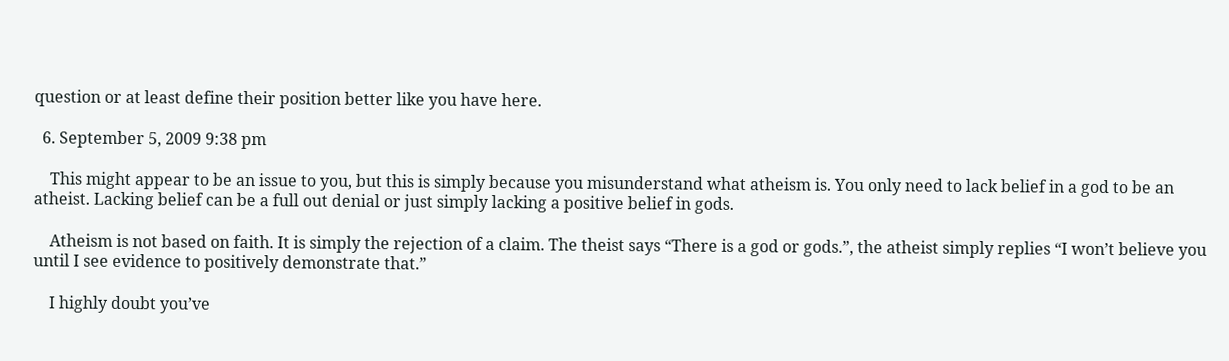question or at least define their position better like you have here.

  6. September 5, 2009 9:38 pm

    This might appear to be an issue to you, but this is simply because you misunderstand what atheism is. You only need to lack belief in a god to be an atheist. Lacking belief can be a full out denial or just simply lacking a positive belief in gods.

    Atheism is not based on faith. It is simply the rejection of a claim. The theist says “There is a god or gods.”, the atheist simply replies “I won’t believe you until I see evidence to positively demonstrate that.”

    I highly doubt you’ve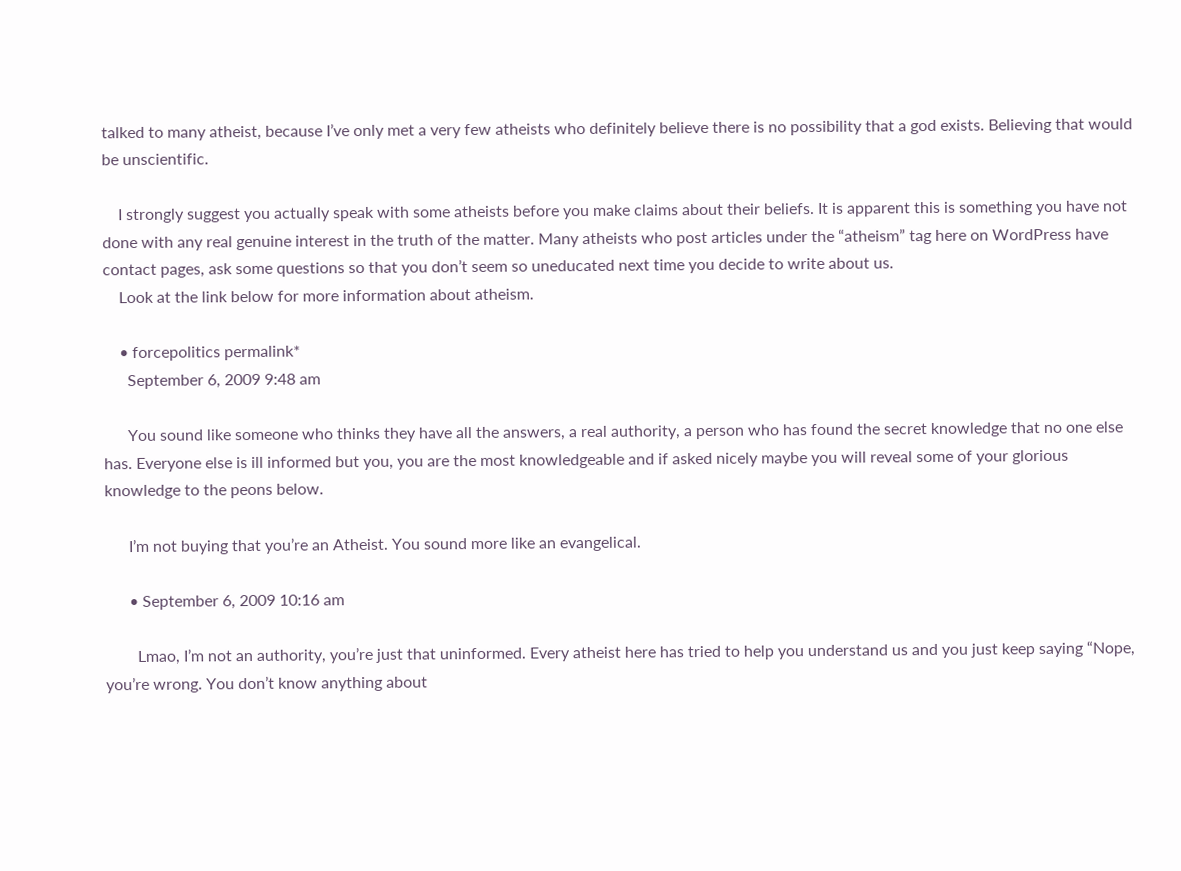talked to many atheist, because I’ve only met a very few atheists who definitely believe there is no possibility that a god exists. Believing that would be unscientific.

    I strongly suggest you actually speak with some atheists before you make claims about their beliefs. It is apparent this is something you have not done with any real genuine interest in the truth of the matter. Many atheists who post articles under the “atheism” tag here on WordPress have contact pages, ask some questions so that you don’t seem so uneducated next time you decide to write about us.
    Look at the link below for more information about atheism.

    • forcepolitics permalink*
      September 6, 2009 9:48 am

      You sound like someone who thinks they have all the answers, a real authority, a person who has found the secret knowledge that no one else has. Everyone else is ill informed but you, you are the most knowledgeable and if asked nicely maybe you will reveal some of your glorious knowledge to the peons below.

      I’m not buying that you’re an Atheist. You sound more like an evangelical.

      • September 6, 2009 10:16 am

        Lmao, I’m not an authority, you’re just that uninformed. Every atheist here has tried to help you understand us and you just keep saying “Nope, you’re wrong. You don’t know anything about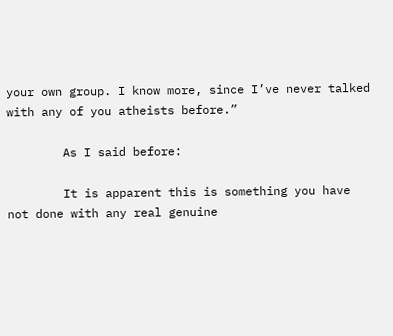your own group. I know more, since I’ve never talked with any of you atheists before.”

        As I said before:

        It is apparent this is something you have not done with any real genuine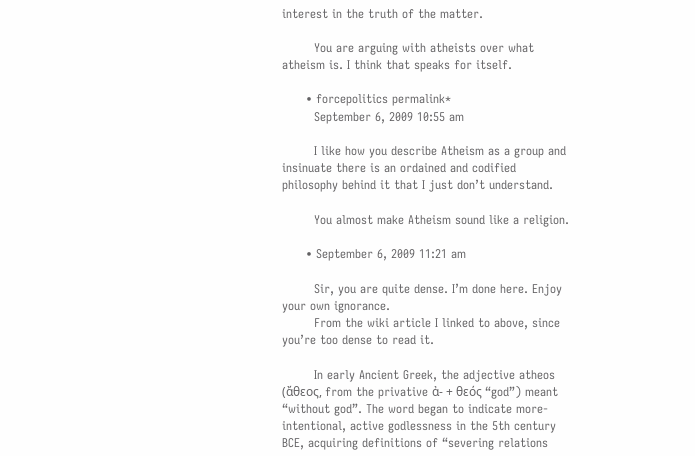interest in the truth of the matter.

        You are arguing with atheists over what atheism is. I think that speaks for itself.

      • forcepolitics permalink*
        September 6, 2009 10:55 am

        I like how you describe Atheism as a group and insinuate there is an ordained and codified philosophy behind it that I just don’t understand.

        You almost make Atheism sound like a religion.

      • September 6, 2009 11:21 am

        Sir, you are quite dense. I’m done here. Enjoy your own ignorance.
        From the wiki article I linked to above, since you’re too dense to read it.

        In early Ancient Greek, the adjective atheos (ἄθεος, from the privative ἀ- + θεός “god”) meant “without god”. The word began to indicate more-intentional, active godlessness in the 5th century BCE, acquiring definitions of “severing relations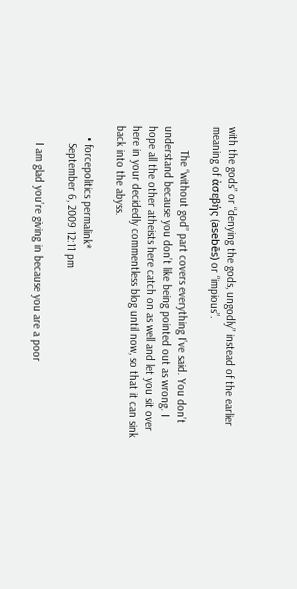with the gods” or “denying the gods, ungodly” instead of the earlier meaning of ἀσεβής (asebēs) or “impious”.

        The “without god” part covers everything I’ve said. You don’t understand because you don’t like being pointed out as wrong. I hope all the other atheists here catch on as well and let you sit over here in your decidedly commentless blog until now, so that it can sink back into the abyss.

    • forcepolitics permalink*
      September 6, 2009 12:11 pm

      I am glad you’re giving in because you are a poor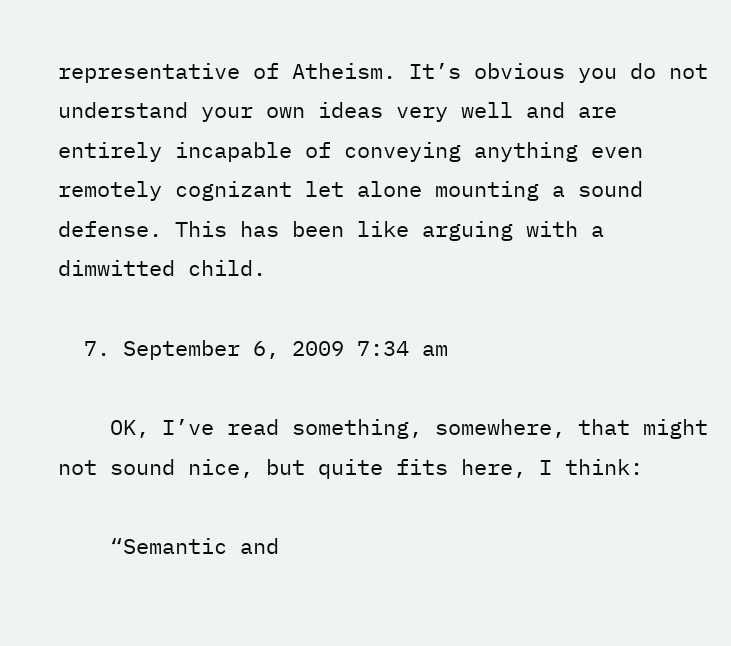representative of Atheism. It’s obvious you do not understand your own ideas very well and are entirely incapable of conveying anything even remotely cognizant let alone mounting a sound defense. This has been like arguing with a dimwitted child.

  7. September 6, 2009 7:34 am

    OK, I’ve read something, somewhere, that might not sound nice, but quite fits here, I think:

    “Semantic and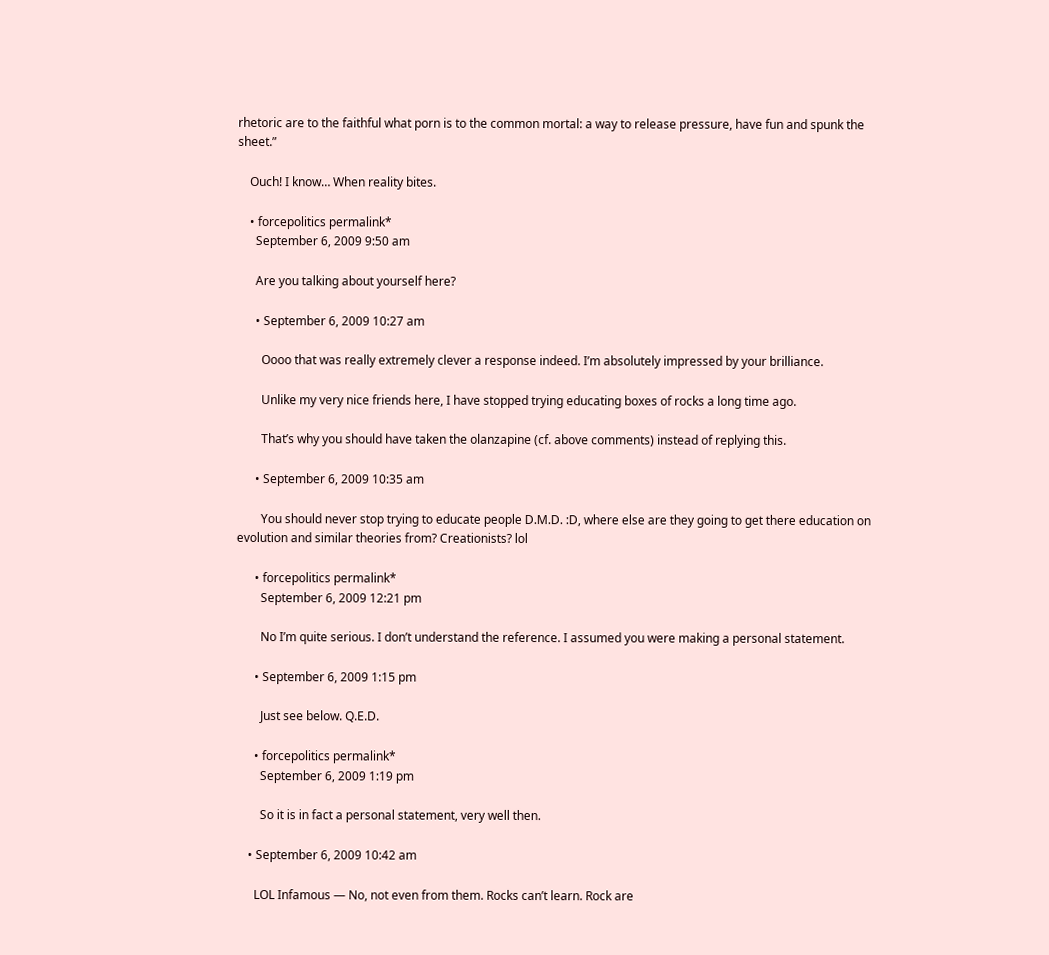rhetoric are to the faithful what porn is to the common mortal: a way to release pressure, have fun and spunk the sheet.”

    Ouch! I know… When reality bites.

    • forcepolitics permalink*
      September 6, 2009 9:50 am

      Are you talking about yourself here?

      • September 6, 2009 10:27 am

        Oooo that was really extremely clever a response indeed. I’m absolutely impressed by your brilliance.

        Unlike my very nice friends here, I have stopped trying educating boxes of rocks a long time ago.

        That’s why you should have taken the olanzapine (cf. above comments) instead of replying this.

      • September 6, 2009 10:35 am

        You should never stop trying to educate people D.M.D. :D, where else are they going to get there education on evolution and similar theories from? Creationists? lol

      • forcepolitics permalink*
        September 6, 2009 12:21 pm

        No I’m quite serious. I don’t understand the reference. I assumed you were making a personal statement.

      • September 6, 2009 1:15 pm

        Just see below. Q.E.D.

      • forcepolitics permalink*
        September 6, 2009 1:19 pm

        So it is in fact a personal statement, very well then.

    • September 6, 2009 10:42 am

      LOL Infamous — No, not even from them. Rocks can’t learn. Rock are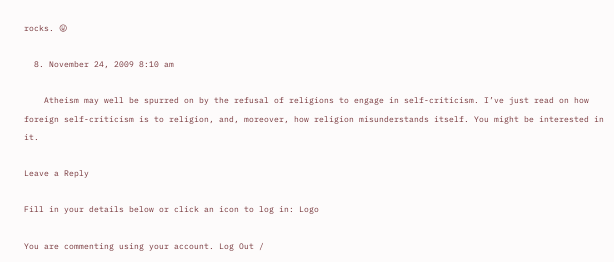rocks. 😛

  8. November 24, 2009 8:10 am

    Atheism may well be spurred on by the refusal of religions to engage in self-criticism. I’ve just read on how foreign self-criticism is to religion, and, moreover, how religion misunderstands itself. You might be interested in it.

Leave a Reply

Fill in your details below or click an icon to log in: Logo

You are commenting using your account. Log Out /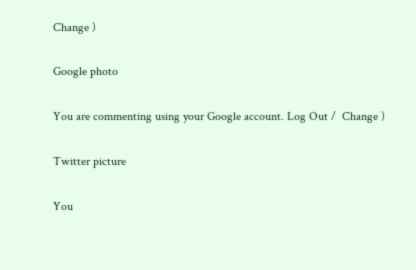Change )

Google photo

You are commenting using your Google account. Log Out /  Change )

Twitter picture

You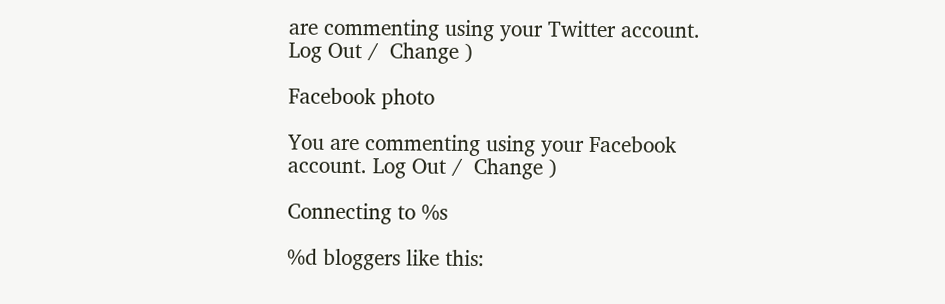are commenting using your Twitter account. Log Out /  Change )

Facebook photo

You are commenting using your Facebook account. Log Out /  Change )

Connecting to %s

%d bloggers like this: